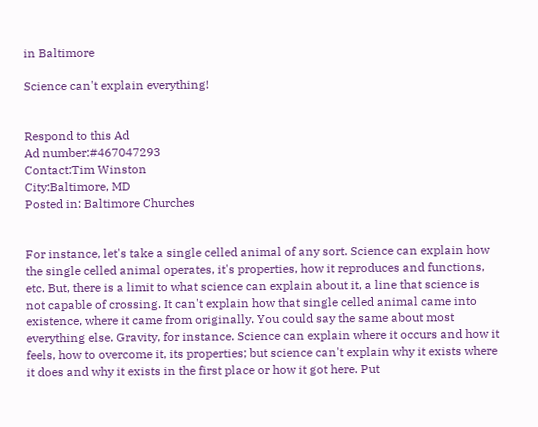in Baltimore

Science can't explain everything!


Respond to this Ad
Ad number:#467047293
Contact:Tim Winston
City:Baltimore, MD
Posted in: Baltimore Churches


For instance, let's take a single celled animal of any sort. Science can explain how the single celled animal operates, it's properties, how it reproduces and functions, etc. But, there is a limit to what science can explain about it, a line that science is not capable of crossing. It can't explain how that single celled animal came into existence, where it came from originally. You could say the same about most everything else. Gravity, for instance. Science can explain where it occurs and how it feels, how to overcome it, its properties; but science can't explain why it exists where it does and why it exists in the first place or how it got here. Put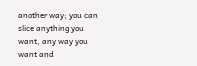another way; you can slice anything you want, any way you want and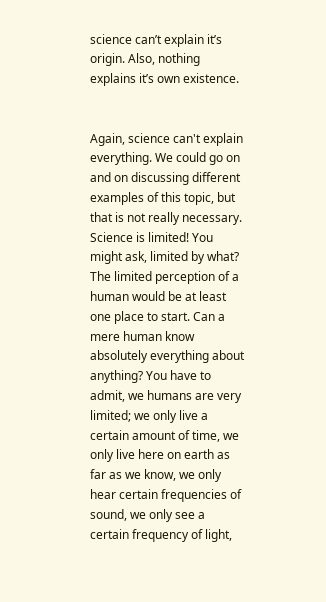science can’t explain it’s origin. Also, nothing explains it’s own existence.


Again, science can't explain everything. We could go on and on discussing different examples of this topic, but that is not really necessary. Science is limited! You might ask, limited by what? The limited perception of a human would be at least one place to start. Can a mere human know absolutely everything about anything? You have to admit, we humans are very limited; we only live a certain amount of time, we only live here on earth as far as we know, we only hear certain frequencies of sound, we only see a certain frequency of light,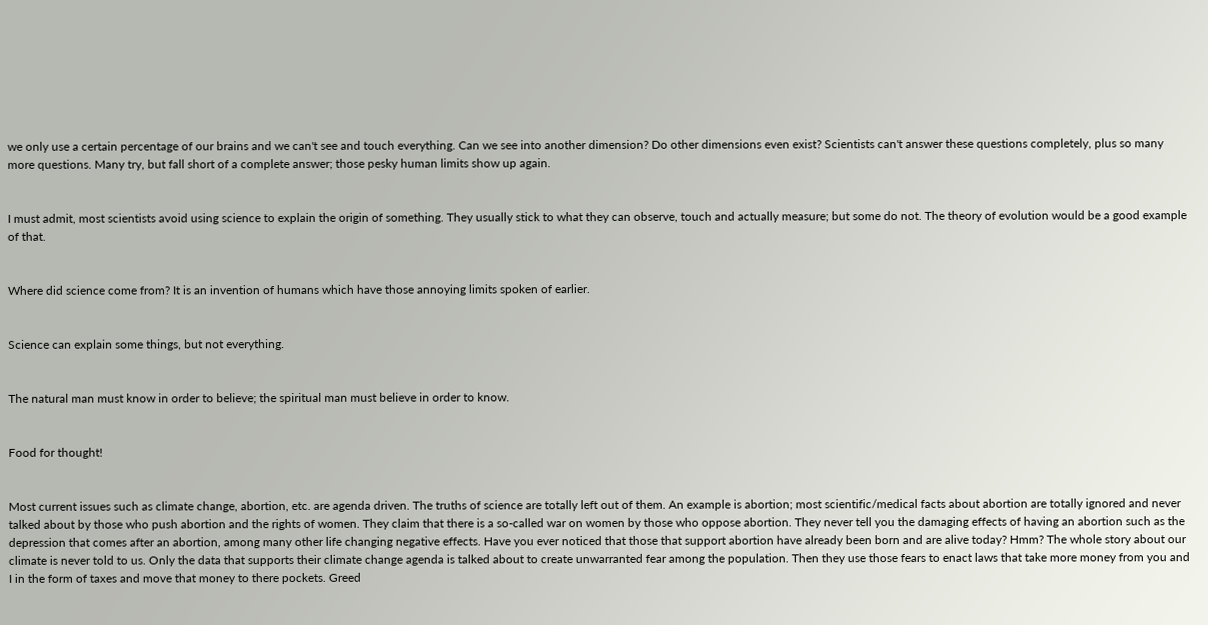we only use a certain percentage of our brains and we can't see and touch everything. Can we see into another dimension? Do other dimensions even exist? Scientists can't answer these questions completely, plus so many more questions. Many try, but fall short of a complete answer; those pesky human limits show up again.


I must admit, most scientists avoid using science to explain the origin of something. They usually stick to what they can observe, touch and actually measure; but some do not. The theory of evolution would be a good example of that.


Where did science come from? It is an invention of humans which have those annoying limits spoken of earlier.


Science can explain some things, but not everything.


The natural man must know in order to believe; the spiritual man must believe in order to know.


Food for thought!


Most current issues such as climate change, abortion, etc. are agenda driven. The truths of science are totally left out of them. An example is abortion; most scientific/medical facts about abortion are totally ignored and never talked about by those who push abortion and the rights of women. They claim that there is a so-called war on women by those who oppose abortion. They never tell you the damaging effects of having an abortion such as the depression that comes after an abortion, among many other life changing negative effects. Have you ever noticed that those that support abortion have already been born and are alive today? Hmm? The whole story about our climate is never told to us. Only the data that supports their climate change agenda is talked about to create unwarranted fear among the population. Then they use those fears to enact laws that take more money from you and I in the form of taxes and move that money to there pockets. Greed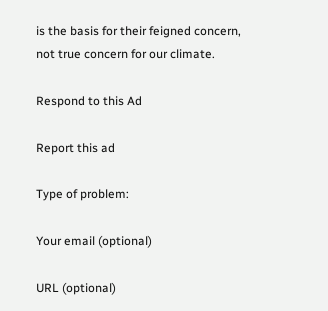is the basis for their feigned concern, not true concern for our climate.

Respond to this Ad

Report this ad

Type of problem:

Your email (optional)

URL (optional)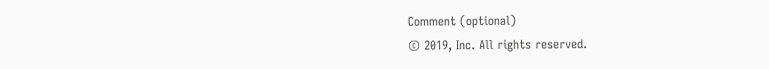Comment (optional)
© 2019, Inc. All rights reserved.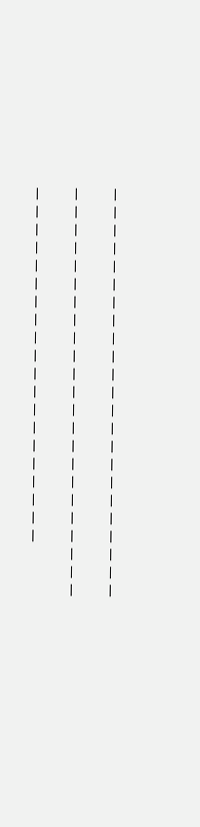_ _ _ _ _ _ _ _ _ _ _ _ _ _ _ _ _ _ _ _ _ _ _ _ _ _ _ _ _ _ _ _ _ _ _ _ _ _ _ _ _ _ _ _ _ _ _ _ _ _ _ _ _ _ _ _ _ _ _ _ _ _ _ _ _ _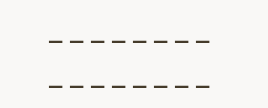_ _ _ _ _ _ _ _ _ _ _ _ _ _ _ _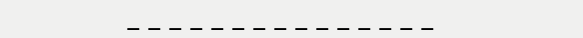_ _ _ _ _ _ _ _ _ _ _ _ _ _ _